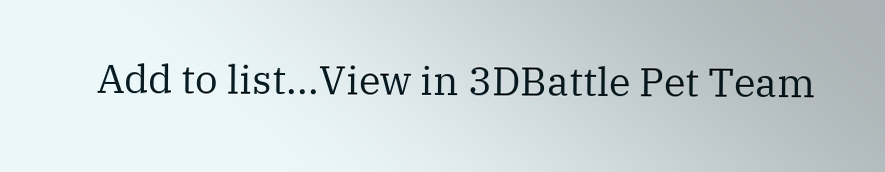Add to list...View in 3DBattle Pet Team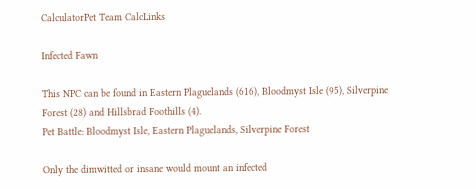CalculatorPet Team CalcLinks

Infected Fawn

This NPC can be found in Eastern Plaguelands (616), Bloodmyst Isle (95), Silverpine Forest (28) and Hillsbrad Foothills (4).
Pet Battle: Bloodmyst Isle, Eastern Plaguelands, Silverpine Forest

Only the dimwitted or insane would mount an infected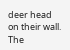deer head on their wall. The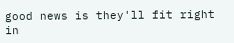good news is they'll fit right in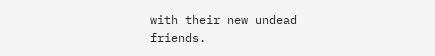with their new undead friends.